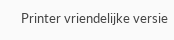Printer vriendelijke versie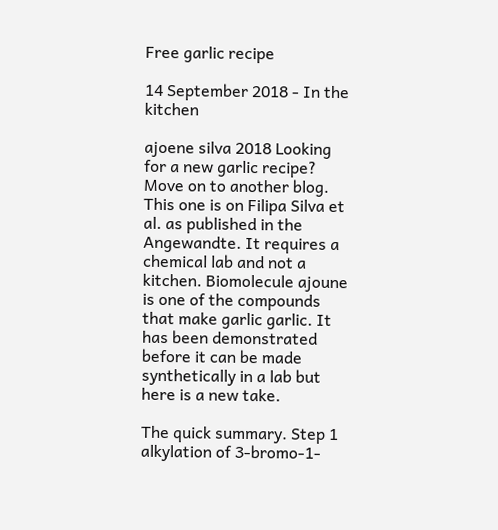Free garlic recipe

14 September 2018 - In the kitchen

ajoene silva 2018 Looking for a new garlic recipe? Move on to another blog. This one is on Filipa Silva et al. as published in the Angewandte. It requires a chemical lab and not a kitchen. Biomolecule ajoune is one of the compounds that make garlic garlic. It has been demonstrated before it can be made synthetically in a lab but here is a new take.

The quick summary. Step 1 alkylation of 3-bromo-1-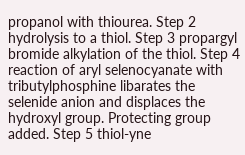propanol with thiourea. Step 2 hydrolysis to a thiol. Step 3 propargyl bromide alkylation of the thiol. Step 4 reaction of aryl selenocyanate with tributylphosphine libarates the selenide anion and displaces the hydroxyl group. Protecting group added. Step 5 thiol-yne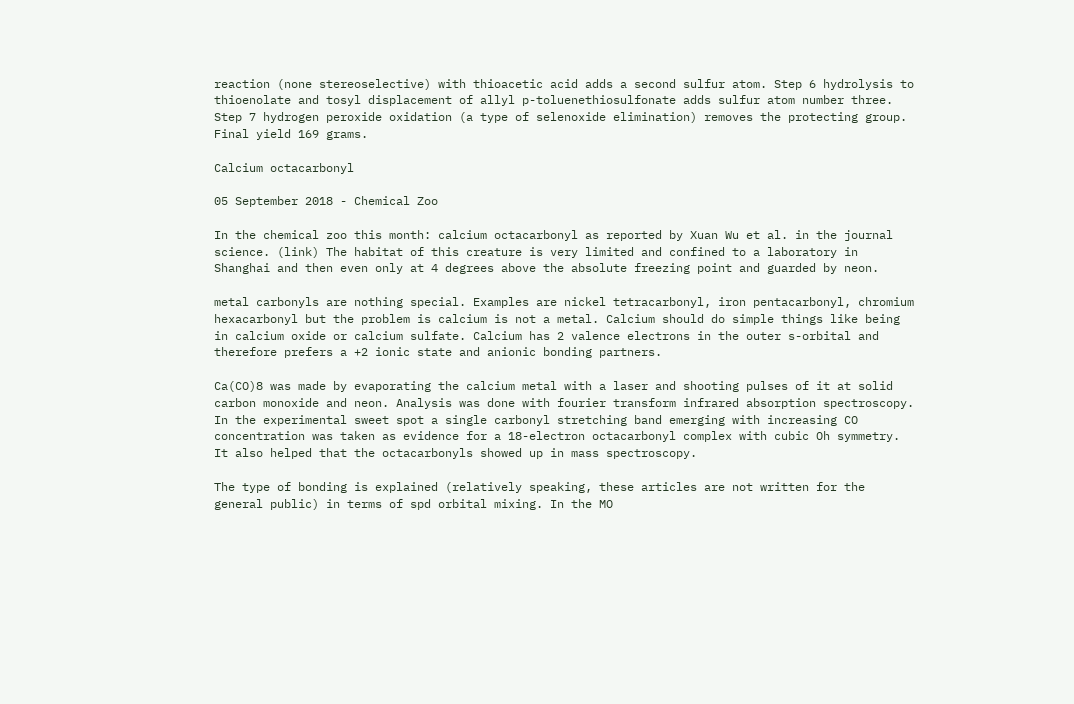reaction (none stereoselective) with thioacetic acid adds a second sulfur atom. Step 6 hydrolysis to thioenolate and tosyl displacement of allyl p-toluenethiosulfonate adds sulfur atom number three. Step 7 hydrogen peroxide oxidation (a type of selenoxide elimination) removes the protecting group. Final yield 169 grams.

Calcium octacarbonyl

05 September 2018 - Chemical Zoo

In the chemical zoo this month: calcium octacarbonyl as reported by Xuan Wu et al. in the journal science. (link) The habitat of this creature is very limited and confined to a laboratory in Shanghai and then even only at 4 degrees above the absolute freezing point and guarded by neon.

metal carbonyls are nothing special. Examples are nickel tetracarbonyl, iron pentacarbonyl, chromium hexacarbonyl but the problem is calcium is not a metal. Calcium should do simple things like being in calcium oxide or calcium sulfate. Calcium has 2 valence electrons in the outer s-orbital and therefore prefers a +2 ionic state and anionic bonding partners.

Ca(CO)8 was made by evaporating the calcium metal with a laser and shooting pulses of it at solid carbon monoxide and neon. Analysis was done with fourier transform infrared absorption spectroscopy. In the experimental sweet spot a single carbonyl stretching band emerging with increasing CO concentration was taken as evidence for a 18-electron octacarbonyl complex with cubic Oh symmetry. It also helped that the octacarbonyls showed up in mass spectroscopy.

The type of bonding is explained (relatively speaking, these articles are not written for the general public) in terms of spd orbital mixing. In the MO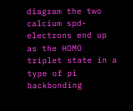diagram the two calcium spd-electrons end up as the HOMO triplet state in a type of pi backbonding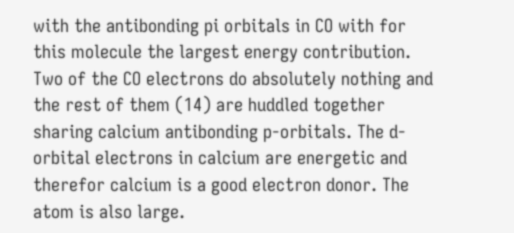with the antibonding pi orbitals in CO with for this molecule the largest energy contribution. Two of the CO electrons do absolutely nothing and the rest of them (14) are huddled together sharing calcium antibonding p-orbitals. The d-orbital electrons in calcium are energetic and therefor calcium is a good electron donor. The atom is also large.